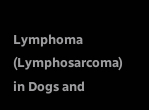Lymphoma (Lymphosarcoma) in Dogs and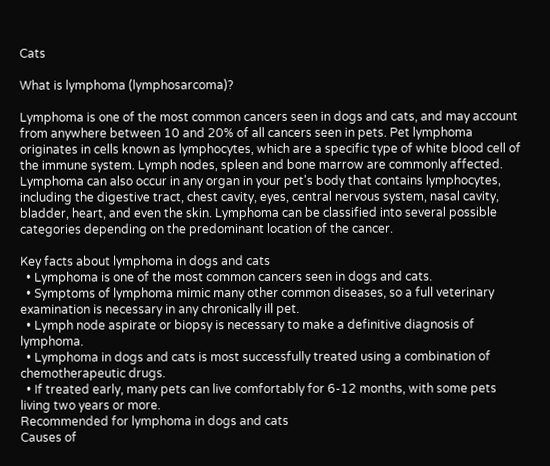Cats

What is lymphoma (lymphosarcoma)?

Lymphoma is one of the most common cancers seen in dogs and cats, and may account from anywhere between 10 and 20% of all cancers seen in pets. Pet lymphoma originates in cells known as lymphocytes, which are a specific type of white blood cell of the immune system. Lymph nodes, spleen and bone marrow are commonly affected. Lymphoma can also occur in any organ in your pet's body that contains lymphocytes, including the digestive tract, chest cavity, eyes, central nervous system, nasal cavity, bladder, heart, and even the skin. Lymphoma can be classified into several possible categories depending on the predominant location of the cancer.

Key facts about lymphoma in dogs and cats
  • Lymphoma is one of the most common cancers seen in dogs and cats.
  • Symptoms of lymphoma mimic many other common diseases, so a full veterinary examination is necessary in any chronically ill pet.
  • Lymph node aspirate or biopsy is necessary to make a definitive diagnosis of lymphoma.
  • Lymphoma in dogs and cats is most successfully treated using a combination of chemotherapeutic drugs.
  • If treated early, many pets can live comfortably for 6-12 months, with some pets living two years or more.
Recommended for lymphoma in dogs and cats
Causes of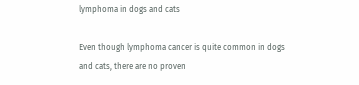lymphoma in dogs and cats

Even though lymphoma cancer is quite common in dogs and cats, there are no proven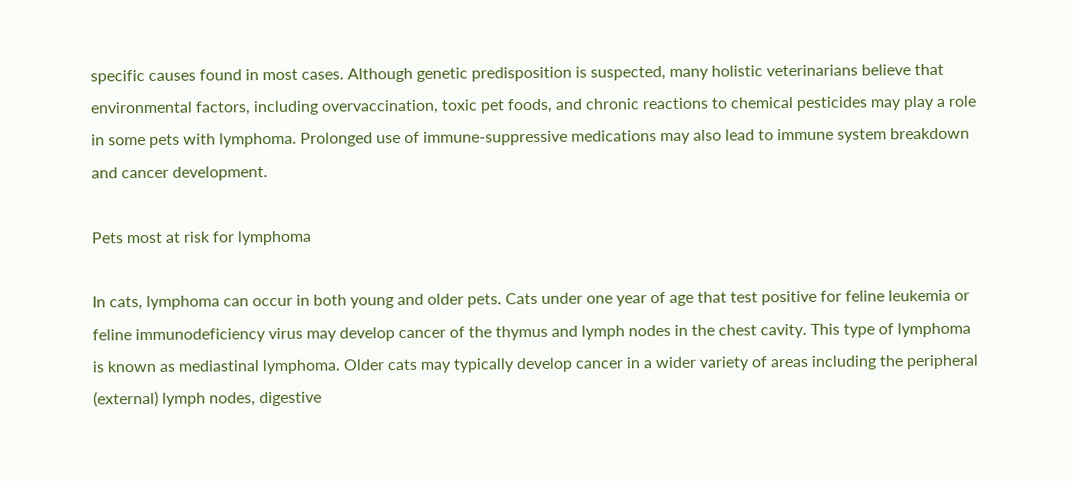specific causes found in most cases. Although genetic predisposition is suspected, many holistic veterinarians believe that environmental factors, including overvaccination, toxic pet foods, and chronic reactions to chemical pesticides may play a role in some pets with lymphoma. Prolonged use of immune-suppressive medications may also lead to immune system breakdown and cancer development.

Pets most at risk for lymphoma

In cats, lymphoma can occur in both young and older pets. Cats under one year of age that test positive for feline leukemia or feline immunodeficiency virus may develop cancer of the thymus and lymph nodes in the chest cavity. This type of lymphoma is known as mediastinal lymphoma. Older cats may typically develop cancer in a wider variety of areas including the peripheral (external) lymph nodes, digestive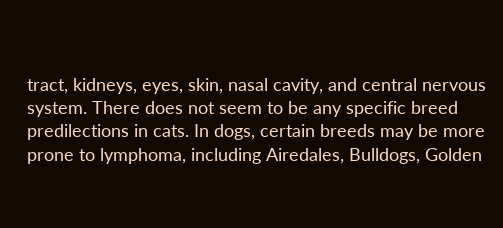tract, kidneys, eyes, skin, nasal cavity, and central nervous system. There does not seem to be any specific breed predilections in cats. In dogs, certain breeds may be more prone to lymphoma, including Airedales, Bulldogs, Golden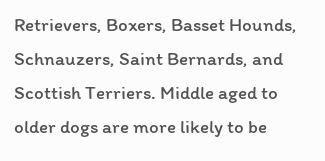Retrievers, Boxers, Basset Hounds, Schnauzers, Saint Bernards, and Scottish Terriers. Middle aged to older dogs are more likely to be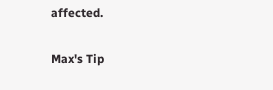affected.

Max's Tip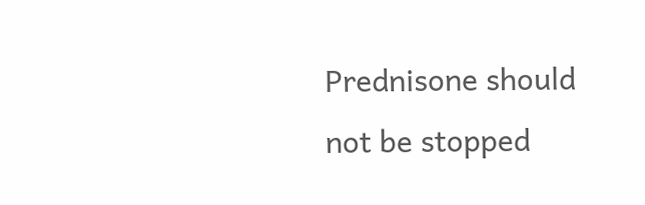Prednisone should not be stopped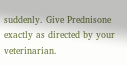suddenly. Give Prednisone exactly as directed by your veterinarian.